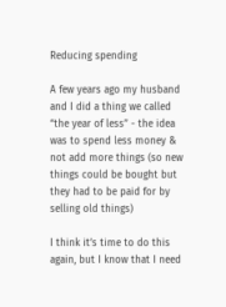Reducing spending

A few years ago my husband and I did a thing we called “the year of less” - the idea was to spend less money & not add more things (so new things could be bought but they had to be paid for by selling old things)

I think it’s time to do this again, but I know that I need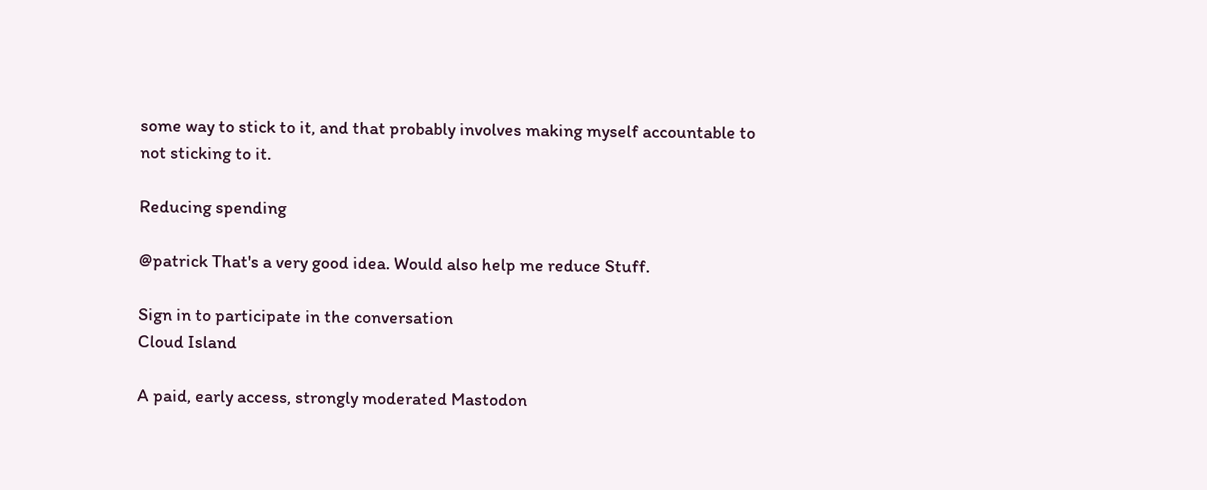some way to stick to it, and that probably involves making myself accountable to not sticking to it.

Reducing spending

@patrick That's a very good idea. Would also help me reduce Stuff.

Sign in to participate in the conversation
Cloud Island

A paid, early access, strongly moderated Mastodon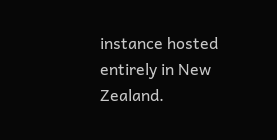instance hosted entirely in New Zealand.